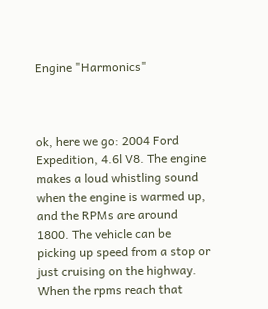Engine "Harmonics"



ok, here we go: 2004 Ford Expedition, 4.6l V8. The engine makes a loud whistling sound when the engine is warmed up, and the RPMs are around 1800. The vehicle can be picking up speed from a stop or just cruising on the highway. When the rpms reach that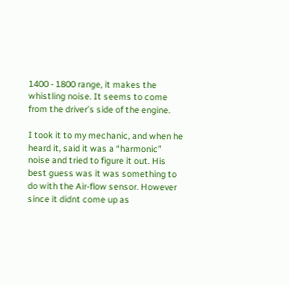1400 - 1800 range, it makes the whistling noise. It seems to come from the driver’s side of the engine.

I took it to my mechanic, and when he heard it, said it was a “harmonic” noise and tried to figure it out. His best guess was it was something to do with the Air-flow sensor. However since it didnt come up as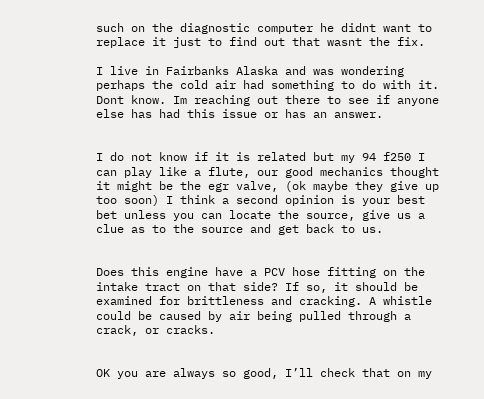such on the diagnostic computer he didnt want to replace it just to find out that wasnt the fix.

I live in Fairbanks Alaska and was wondering perhaps the cold air had something to do with it. Dont know. Im reaching out there to see if anyone else has had this issue or has an answer.


I do not know if it is related but my 94 f250 I can play like a flute, our good mechanics thought it might be the egr valve, (ok maybe they give up too soon) I think a second opinion is your best bet unless you can locate the source, give us a clue as to the source and get back to us.


Does this engine have a PCV hose fitting on the intake tract on that side? If so, it should be examined for brittleness and cracking. A whistle could be caused by air being pulled through a crack, or cracks.


OK you are always so good, I’ll check that on my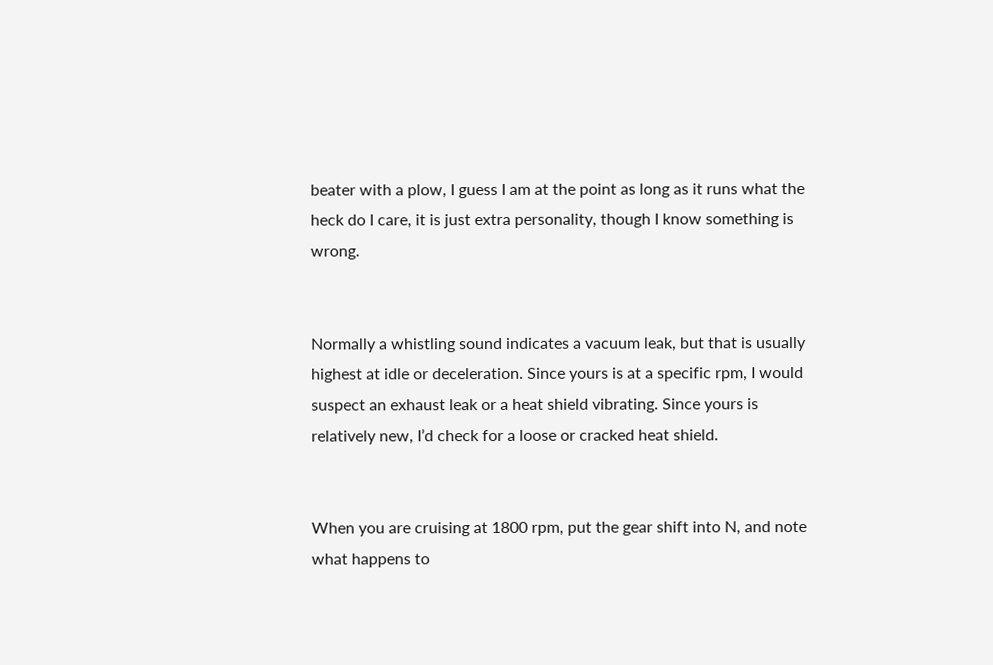beater with a plow, I guess I am at the point as long as it runs what the heck do I care, it is just extra personality, though I know something is wrong.


Normally a whistling sound indicates a vacuum leak, but that is usually highest at idle or deceleration. Since yours is at a specific rpm, I would suspect an exhaust leak or a heat shield vibrating. Since yours is relatively new, I’d check for a loose or cracked heat shield.


When you are cruising at 1800 rpm, put the gear shift into N, and note what happens to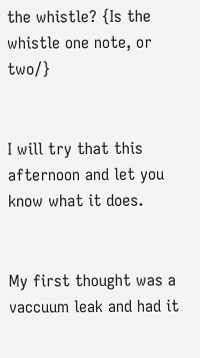the whistle? {Is the whistle one note, or two/}


I will try that this afternoon and let you know what it does.


My first thought was a vaccuum leak and had it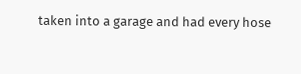taken into a garage and had every hose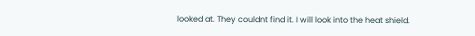looked at. They couldnt find it. I will look into the heat shield.